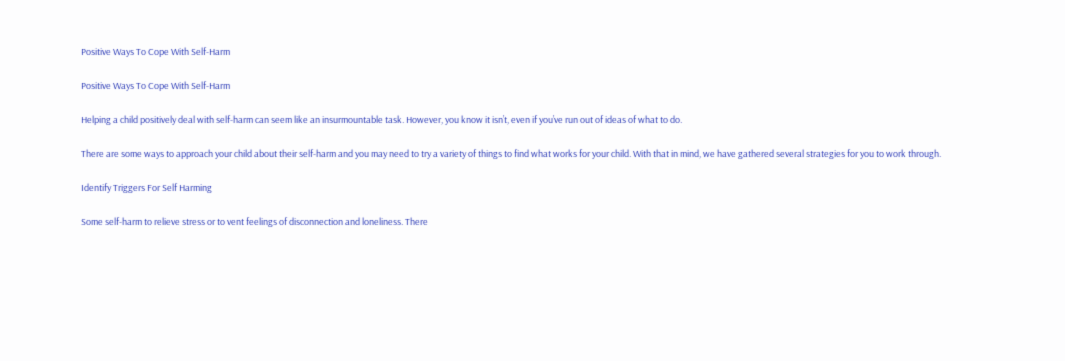Positive Ways To Cope With Self-Harm

Positive Ways To Cope With Self-Harm

Helping a child positively deal with self-harm can seem like an insurmountable task. However, you know it isn’t, even if you’ve run out of ideas of what to do.

There are some ways to approach your child about their self-harm and you may need to try a variety of things to find what works for your child. With that in mind, we have gathered several strategies for you to work through.

Identify Triggers For Self Harming

Some self-harm to relieve stress or to vent feelings of disconnection and loneliness. There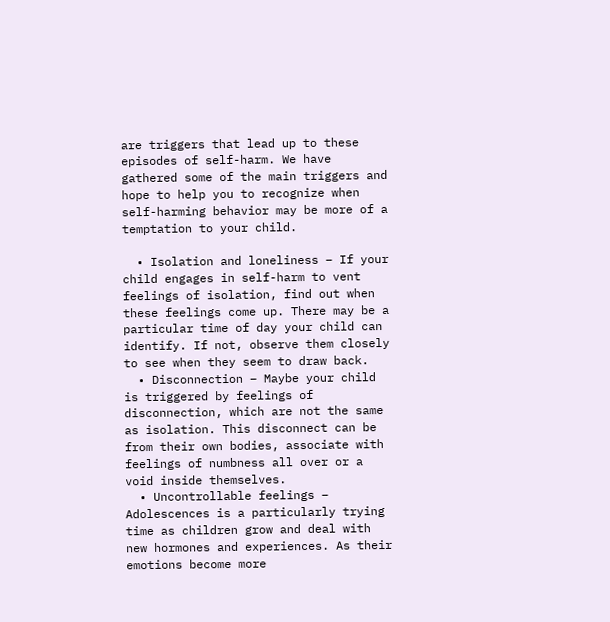are triggers that lead up to these episodes of self-harm. We have gathered some of the main triggers and hope to help you to recognize when self-harming behavior may be more of a temptation to your child.

  • Isolation and loneliness – If your child engages in self-harm to vent feelings of isolation, find out when these feelings come up. There may be a particular time of day your child can identify. If not, observe them closely to see when they seem to draw back.
  • Disconnection – Maybe your child is triggered by feelings of disconnection, which are not the same as isolation. This disconnect can be from their own bodies, associate with feelings of numbness all over or a void inside themselves.
  • Uncontrollable feelings – Adolescences is a particularly trying time as children grow and deal with new hormones and experiences. As their emotions become more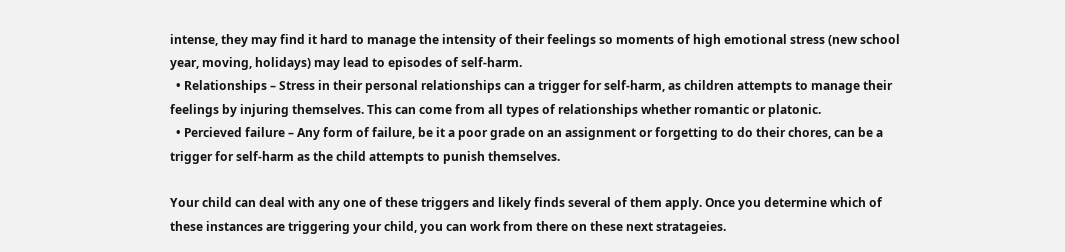intense, they may find it hard to manage the intensity of their feelings so moments of high emotional stress (new school year, moving, holidays) may lead to episodes of self-harm.
  • Relationships – Stress in their personal relationships can a trigger for self-harm, as children attempts to manage their feelings by injuring themselves. This can come from all types of relationships whether romantic or platonic.
  • Percieved failure – Any form of failure, be it a poor grade on an assignment or forgetting to do their chores, can be a trigger for self-harm as the child attempts to punish themselves.

Your child can deal with any one of these triggers and likely finds several of them apply. Once you determine which of these instances are triggering your child, you can work from there on these next stratageies.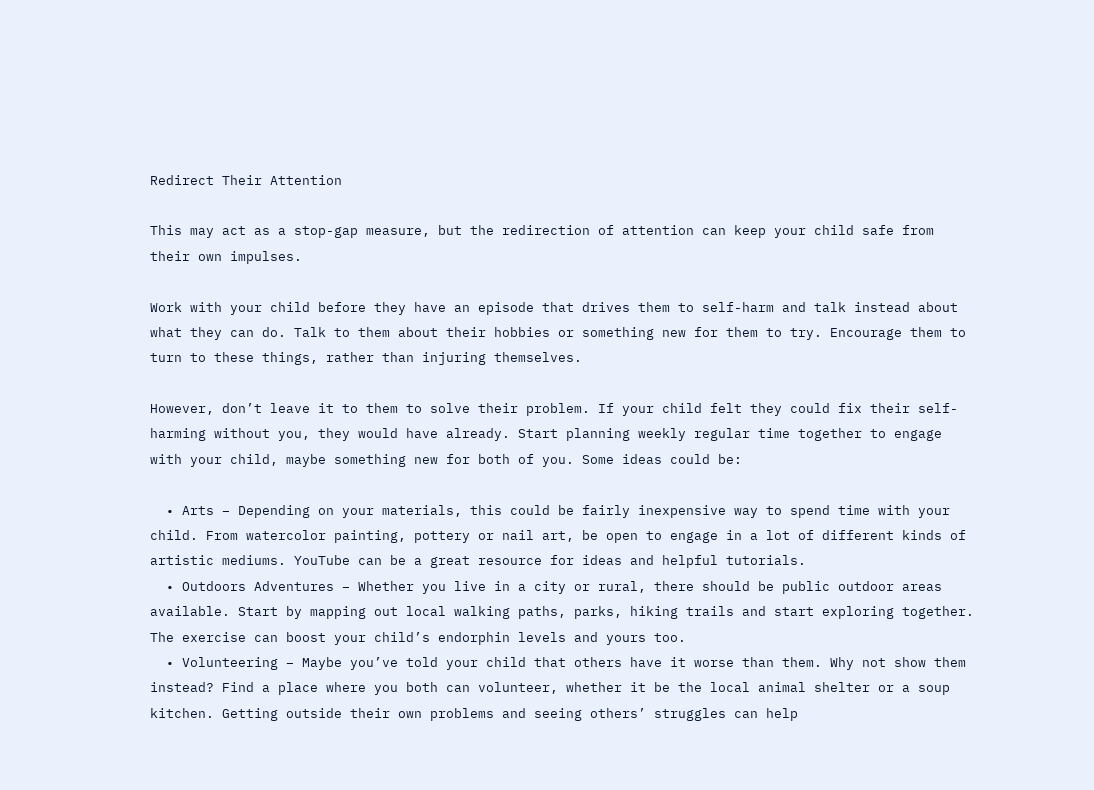Redirect Their Attention

This may act as a stop-gap measure, but the redirection of attention can keep your child safe from their own impulses.

Work with your child before they have an episode that drives them to self-harm and talk instead about what they can do. Talk to them about their hobbies or something new for them to try. Encourage them to turn to these things, rather than injuring themselves.

However, don’t leave it to them to solve their problem. If your child felt they could fix their self-harming without you, they would have already. Start planning weekly regular time together to engage with your child, maybe something new for both of you. Some ideas could be:

  • Arts – Depending on your materials, this could be fairly inexpensive way to spend time with your child. From watercolor painting, pottery or nail art, be open to engage in a lot of different kinds of artistic mediums. YouTube can be a great resource for ideas and helpful tutorials.
  • Outdoors Adventures – Whether you live in a city or rural, there should be public outdoor areas available. Start by mapping out local walking paths, parks, hiking trails and start exploring together. The exercise can boost your child’s endorphin levels and yours too.
  • Volunteering – Maybe you’ve told your child that others have it worse than them. Why not show them instead? Find a place where you both can volunteer, whether it be the local animal shelter or a soup kitchen. Getting outside their own problems and seeing others’ struggles can help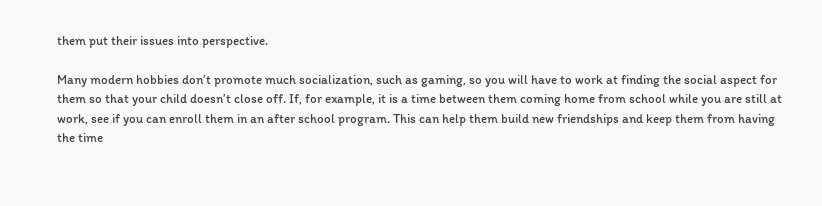them put their issues into perspective.

Many modern hobbies don’t promote much socialization, such as gaming, so you will have to work at finding the social aspect for them so that your child doesn’t close off. If, for example, it is a time between them coming home from school while you are still at work, see if you can enroll them in an after school program. This can help them build new friendships and keep them from having the time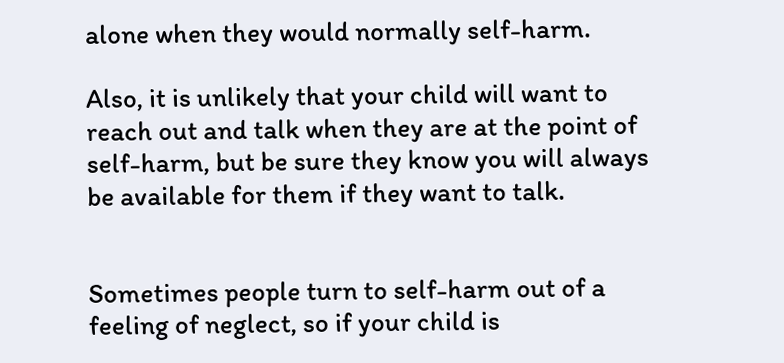alone when they would normally self-harm.

Also, it is unlikely that your child will want to reach out and talk when they are at the point of self-harm, but be sure they know you will always be available for them if they want to talk.


Sometimes people turn to self-harm out of a feeling of neglect, so if your child is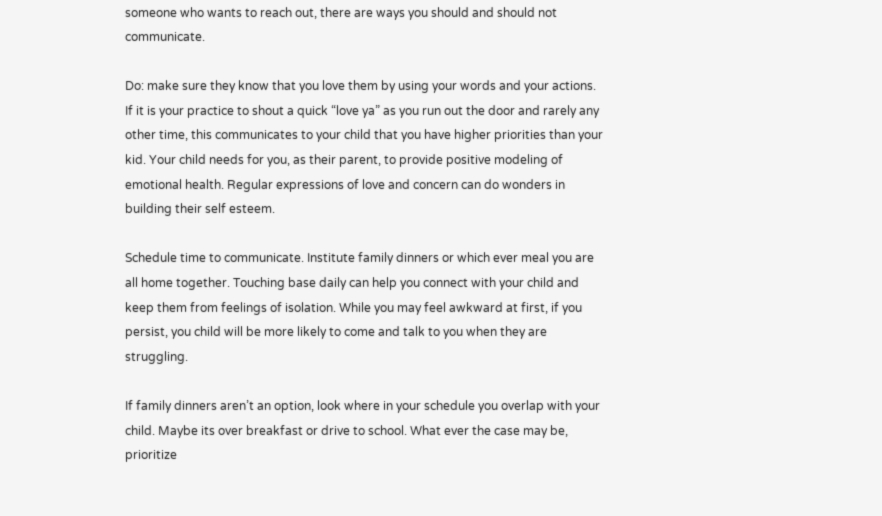someone who wants to reach out, there are ways you should and should not communicate.

Do: make sure they know that you love them by using your words and your actions. If it is your practice to shout a quick “love ya” as you run out the door and rarely any other time, this communicates to your child that you have higher priorities than your kid. Your child needs for you, as their parent, to provide positive modeling of emotional health. Regular expressions of love and concern can do wonders in building their self esteem.

Schedule time to communicate. Institute family dinners or which ever meal you are all home together. Touching base daily can help you connect with your child and keep them from feelings of isolation. While you may feel awkward at first, if you persist, you child will be more likely to come and talk to you when they are struggling.

If family dinners aren’t an option, look where in your schedule you overlap with your child. Maybe its over breakfast or drive to school. What ever the case may be, prioritize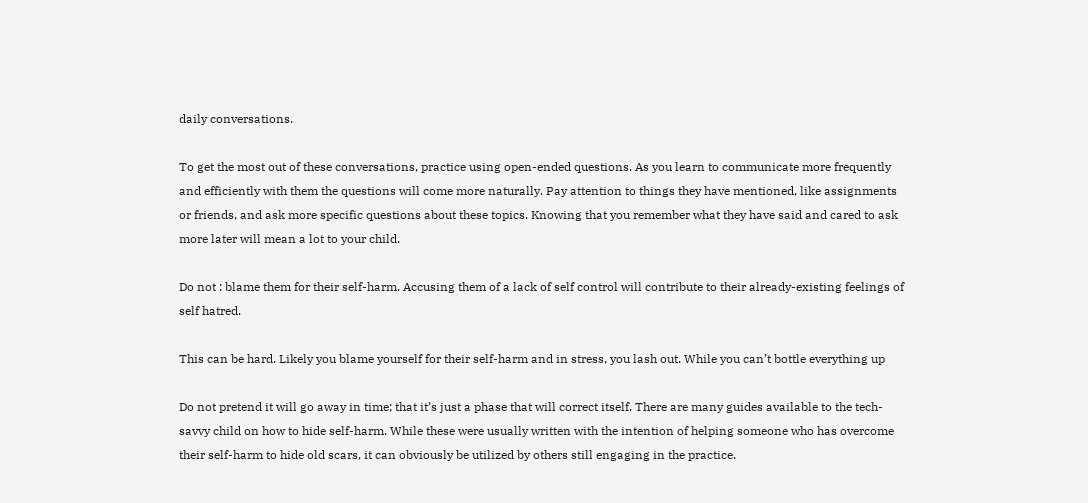daily conversations.

To get the most out of these conversations, practice using open-ended questions. As you learn to communicate more frequently and efficiently with them the questions will come more naturally. Pay attention to things they have mentioned, like assignments or friends, and ask more specific questions about these topics. Knowing that you remember what they have said and cared to ask more later will mean a lot to your child.

Do not : blame them for their self-harm. Accusing them of a lack of self control will contribute to their already-existing feelings of self hatred.

This can be hard. Likely you blame yourself for their self-harm and in stress, you lash out. While you can’t bottle everything up

Do not pretend it will go away in time; that it’s just a phase that will correct itself. There are many guides available to the tech-savvy child on how to hide self-harm. While these were usually written with the intention of helping someone who has overcome their self-harm to hide old scars, it can obviously be utilized by others still engaging in the practice.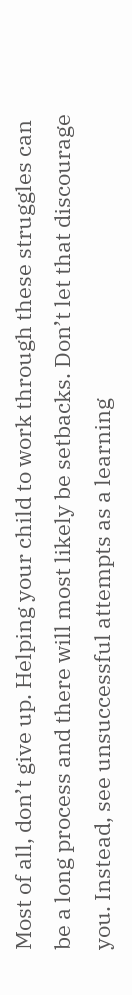Most of all, don’t give up. Helping your child to work through these struggles can be a long process and there will most likely be setbacks. Don’t let that discourage you. Instead, see unsuccessful attempts as a learning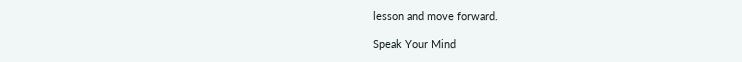lesson and move forward.

Speak Your Mind